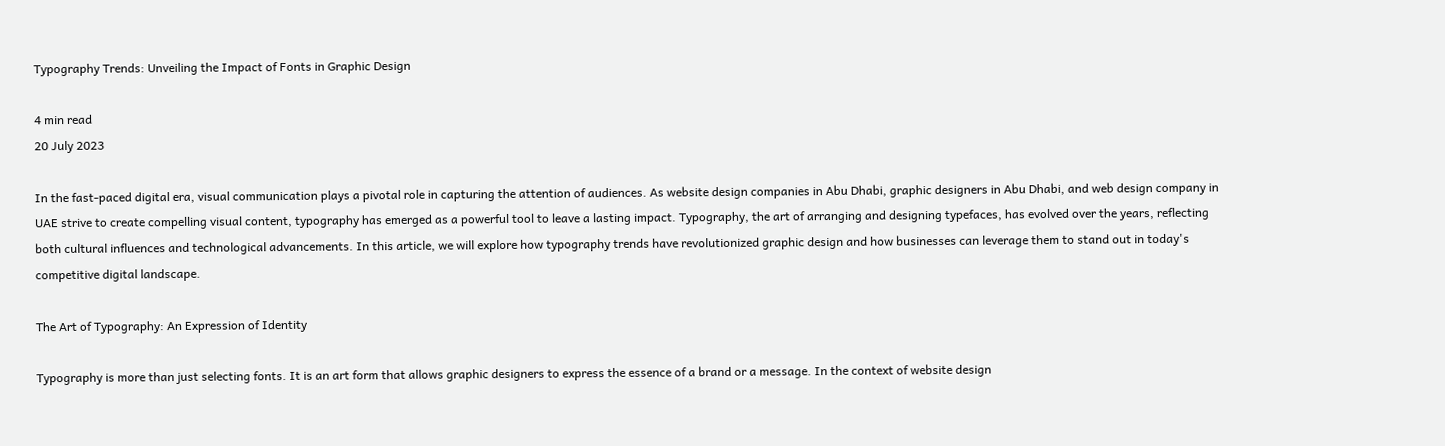Typography Trends: Unveiling the Impact of Fonts in Graphic Design

4 min read
20 July 2023

In the fast-paced digital era, visual communication plays a pivotal role in capturing the attention of audiences. As website design companies in Abu Dhabi, graphic designers in Abu Dhabi, and web design company in UAE strive to create compelling visual content, typography has emerged as a powerful tool to leave a lasting impact. Typography, the art of arranging and designing typefaces, has evolved over the years, reflecting both cultural influences and technological advancements. In this article, we will explore how typography trends have revolutionized graphic design and how businesses can leverage them to stand out in today's competitive digital landscape.

The Art of Typography: An Expression of Identity

Typography is more than just selecting fonts. It is an art form that allows graphic designers to express the essence of a brand or a message. In the context of website design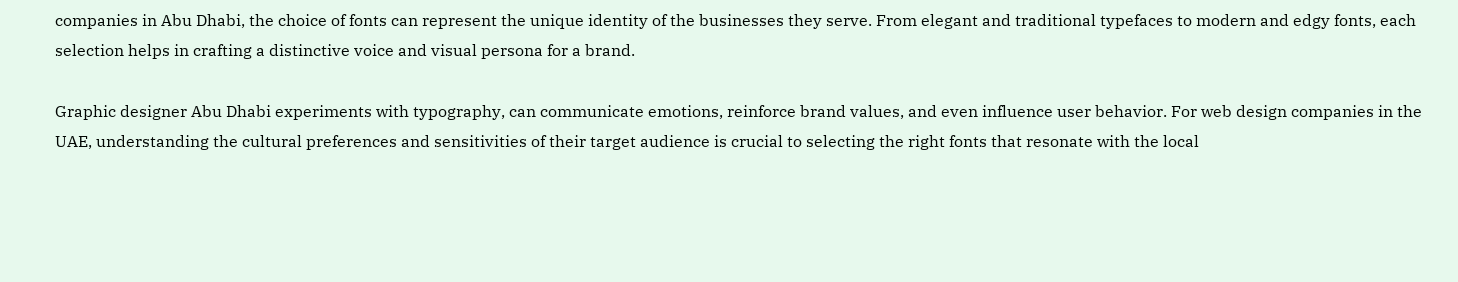companies in Abu Dhabi, the choice of fonts can represent the unique identity of the businesses they serve. From elegant and traditional typefaces to modern and edgy fonts, each selection helps in crafting a distinctive voice and visual persona for a brand.

Graphic designer Abu Dhabi experiments with typography, can communicate emotions, reinforce brand values, and even influence user behavior. For web design companies in the UAE, understanding the cultural preferences and sensitivities of their target audience is crucial to selecting the right fonts that resonate with the local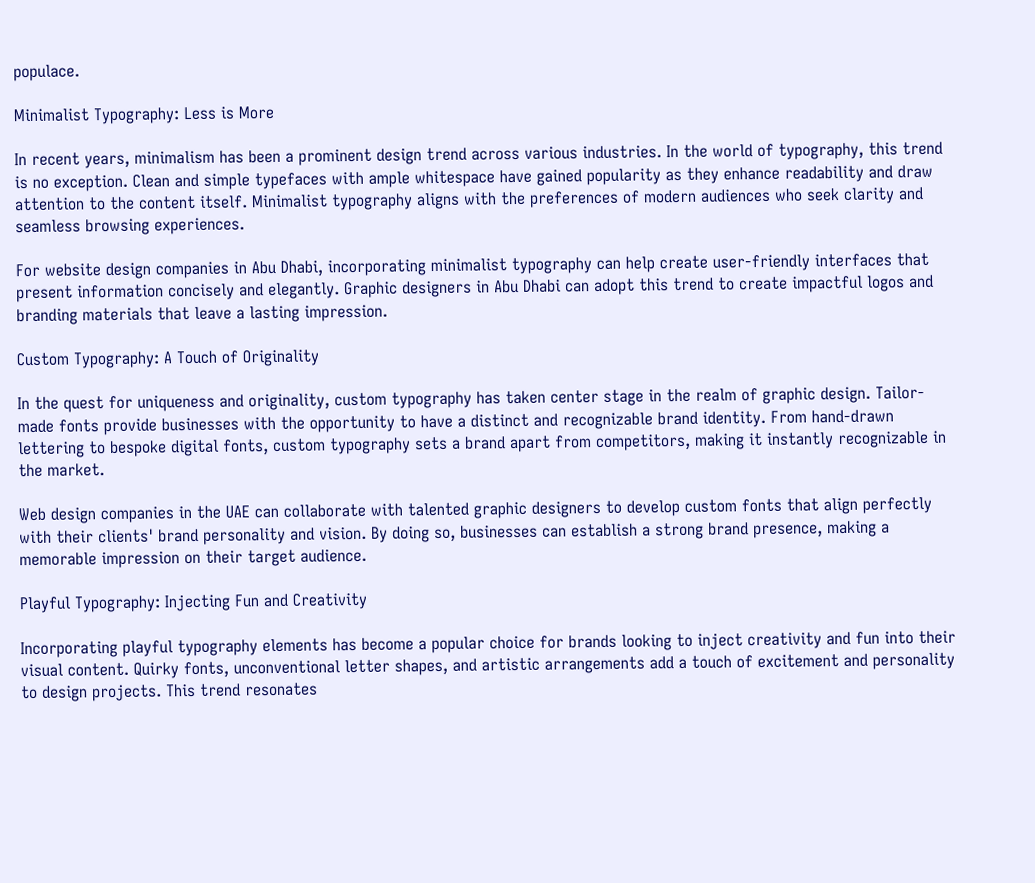populace.

Minimalist Typography: Less is More

In recent years, minimalism has been a prominent design trend across various industries. In the world of typography, this trend is no exception. Clean and simple typefaces with ample whitespace have gained popularity as they enhance readability and draw attention to the content itself. Minimalist typography aligns with the preferences of modern audiences who seek clarity and seamless browsing experiences.

For website design companies in Abu Dhabi, incorporating minimalist typography can help create user-friendly interfaces that present information concisely and elegantly. Graphic designers in Abu Dhabi can adopt this trend to create impactful logos and branding materials that leave a lasting impression.

Custom Typography: A Touch of Originality

In the quest for uniqueness and originality, custom typography has taken center stage in the realm of graphic design. Tailor-made fonts provide businesses with the opportunity to have a distinct and recognizable brand identity. From hand-drawn lettering to bespoke digital fonts, custom typography sets a brand apart from competitors, making it instantly recognizable in the market.

Web design companies in the UAE can collaborate with talented graphic designers to develop custom fonts that align perfectly with their clients' brand personality and vision. By doing so, businesses can establish a strong brand presence, making a memorable impression on their target audience.

Playful Typography: Injecting Fun and Creativity

Incorporating playful typography elements has become a popular choice for brands looking to inject creativity and fun into their visual content. Quirky fonts, unconventional letter shapes, and artistic arrangements add a touch of excitement and personality to design projects. This trend resonates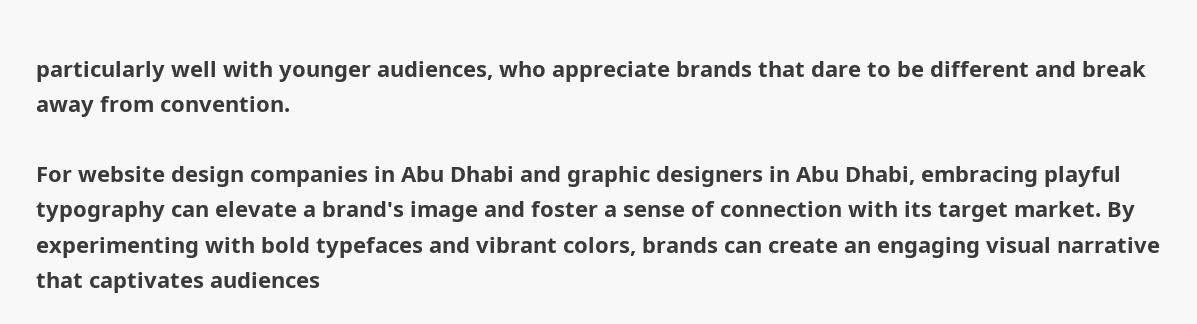particularly well with younger audiences, who appreciate brands that dare to be different and break away from convention.

For website design companies in Abu Dhabi and graphic designers in Abu Dhabi, embracing playful typography can elevate a brand's image and foster a sense of connection with its target market. By experimenting with bold typefaces and vibrant colors, brands can create an engaging visual narrative that captivates audiences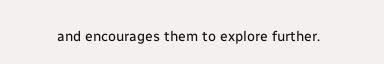and encourages them to explore further.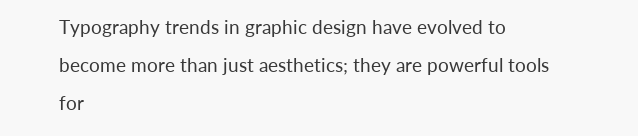Typography trends in graphic design have evolved to become more than just aesthetics; they are powerful tools for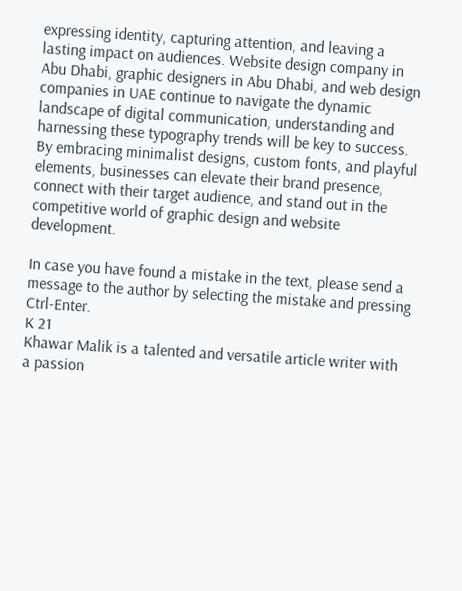expressing identity, capturing attention, and leaving a lasting impact on audiences. Website design company in Abu Dhabi, graphic designers in Abu Dhabi, and web design companies in UAE continue to navigate the dynamic landscape of digital communication, understanding and harnessing these typography trends will be key to success. By embracing minimalist designs, custom fonts, and playful elements, businesses can elevate their brand presence, connect with their target audience, and stand out in the competitive world of graphic design and website development.

In case you have found a mistake in the text, please send a message to the author by selecting the mistake and pressing Ctrl-Enter.
K 21
Khawar Malik is a talented and versatile article writer with a passion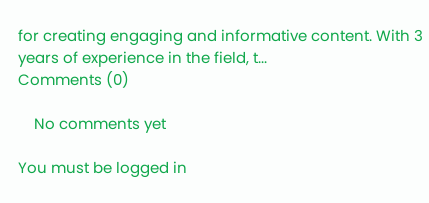for creating engaging and informative content. With 3 years of experience in the field, t...
Comments (0)

    No comments yet

You must be logged in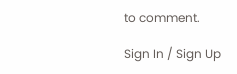to comment.

Sign In / Sign Up